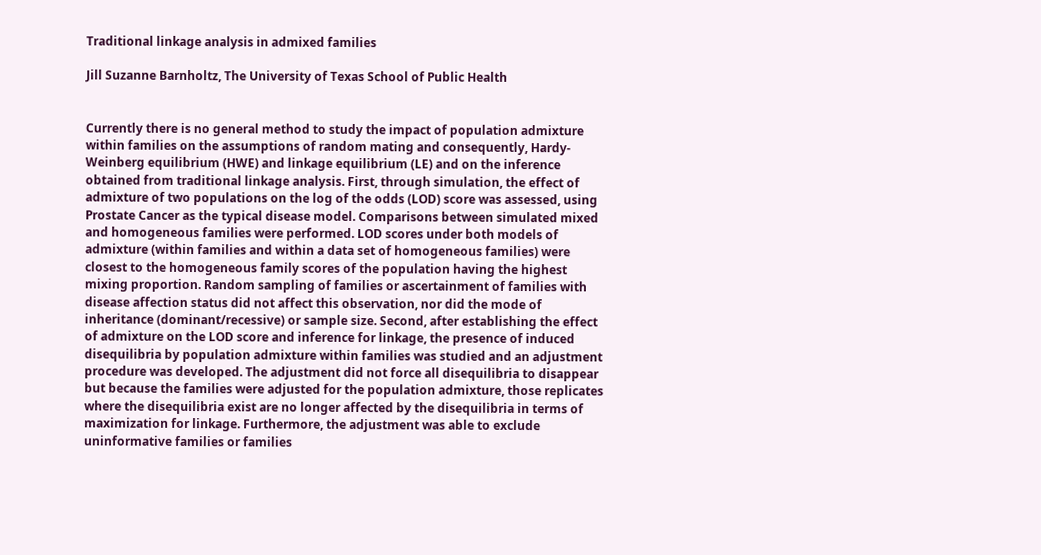Traditional linkage analysis in admixed families

Jill Suzanne Barnholtz, The University of Texas School of Public Health


Currently there is no general method to study the impact of population admixture within families on the assumptions of random mating and consequently, Hardy-Weinberg equilibrium (HWE) and linkage equilibrium (LE) and on the inference obtained from traditional linkage analysis. First, through simulation, the effect of admixture of two populations on the log of the odds (LOD) score was assessed, using Prostate Cancer as the typical disease model. Comparisons between simulated mixed and homogeneous families were performed. LOD scores under both models of admixture (within families and within a data set of homogeneous families) were closest to the homogeneous family scores of the population having the highest mixing proportion. Random sampling of families or ascertainment of families with disease affection status did not affect this observation, nor did the mode of inheritance (dominant/recessive) or sample size. Second, after establishing the effect of admixture on the LOD score and inference for linkage, the presence of induced disequilibria by population admixture within families was studied and an adjustment procedure was developed. The adjustment did not force all disequilibria to disappear but because the families were adjusted for the population admixture, those replicates where the disequilibria exist are no longer affected by the disequilibria in terms of maximization for linkage. Furthermore, the adjustment was able to exclude uninformative families or families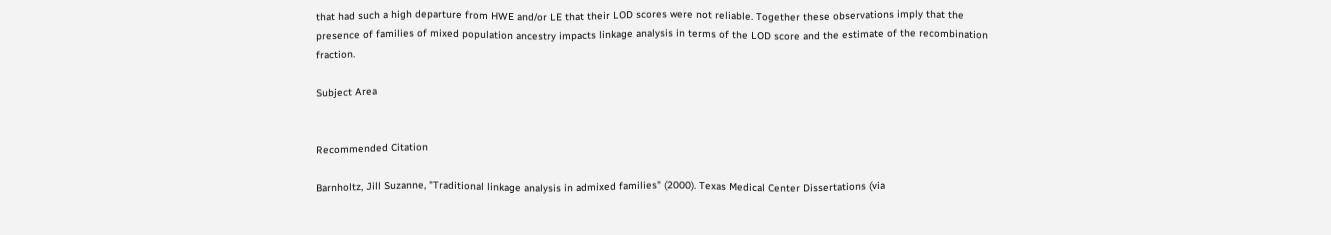that had such a high departure from HWE and/or LE that their LOD scores were not reliable. Together these observations imply that the presence of families of mixed population ancestry impacts linkage analysis in terms of the LOD score and the estimate of the recombination fraction.

Subject Area


Recommended Citation

Barnholtz, Jill Suzanne, "Traditional linkage analysis in admixed families" (2000). Texas Medical Center Dissertations (via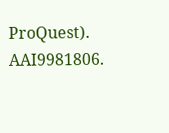ProQuest). AAI9981806.